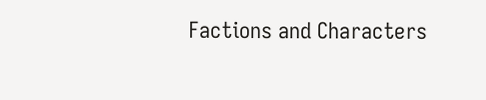Factions and Characters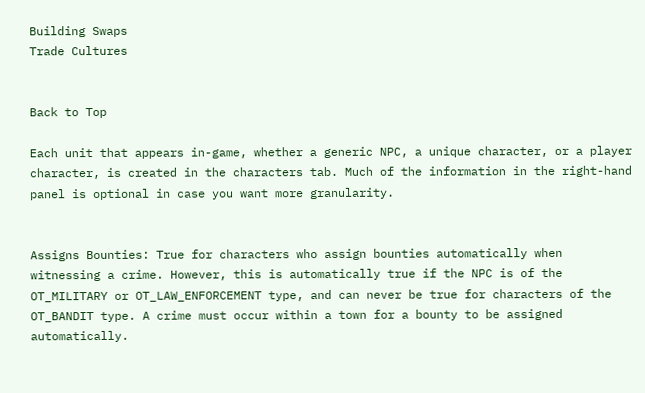Building Swaps
Trade Cultures


Back to Top

Each unit that appears in-game, whether a generic NPC, a unique character, or a player character, is created in the characters tab. Much of the information in the right-hand panel is optional in case you want more granularity.


Assigns Bounties: True for characters who assign bounties automatically when witnessing a crime. However, this is automatically true if the NPC is of the OT_MILITARY or OT_LAW_ENFORCEMENT type, and can never be true for characters of the OT_BANDIT type. A crime must occur within a town for a bounty to be assigned automatically.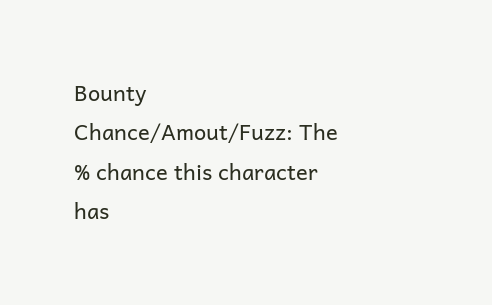Bounty Chance/Amout/Fuzz: The % chance this character has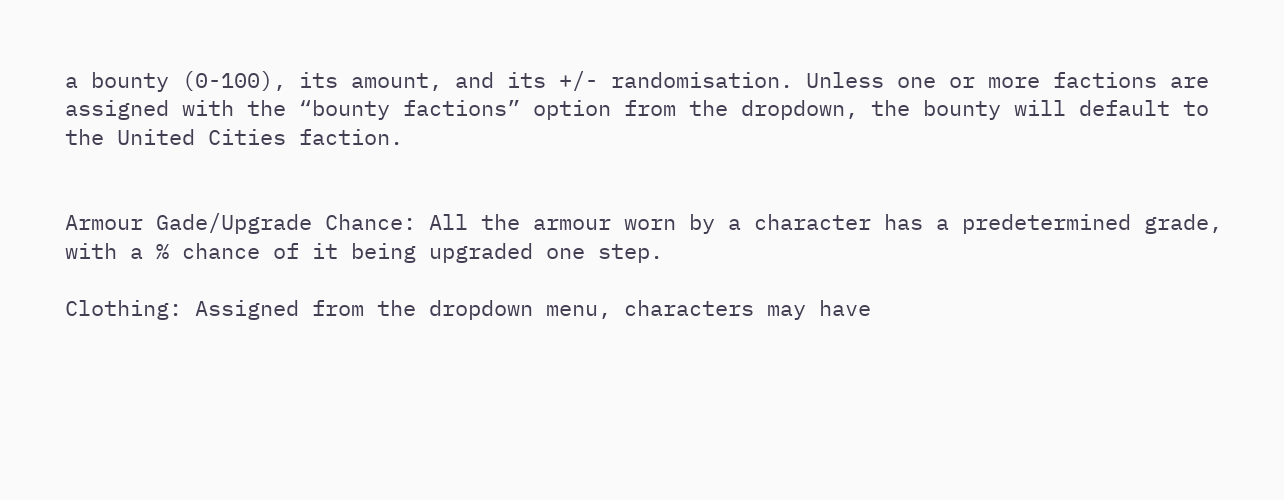a bounty (0-100), its amount, and its +/- randomisation. Unless one or more factions are assigned with the “bounty factions” option from the dropdown, the bounty will default to the United Cities faction.


Armour Gade/Upgrade Chance: All the armour worn by a character has a predetermined grade, with a % chance of it being upgraded one step.

Clothing: Assigned from the dropdown menu, characters may have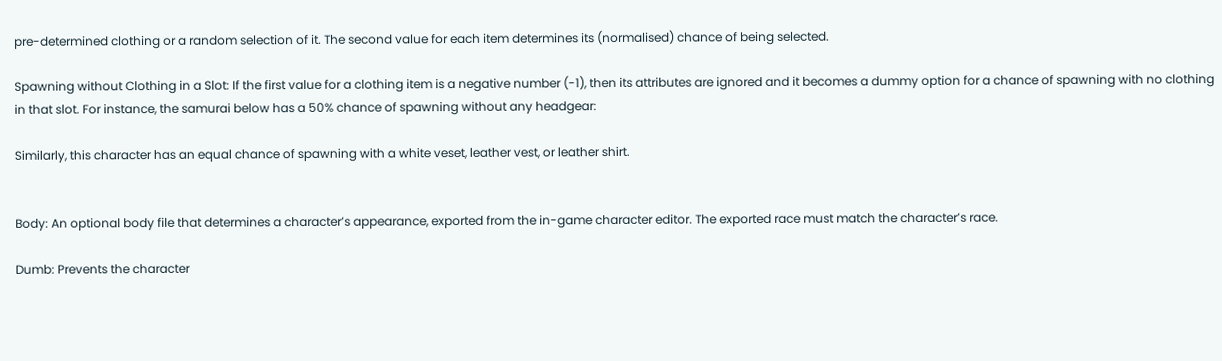pre-determined clothing or a random selection of it. The second value for each item determines its (normalised) chance of being selected.

Spawning without Clothing in a Slot: If the first value for a clothing item is a negative number (-1), then its attributes are ignored and it becomes a dummy option for a chance of spawning with no clothing in that slot. For instance, the samurai below has a 50% chance of spawning without any headgear:

Similarly, this character has an equal chance of spawning with a white veset, leather vest, or leather shirt.


Body: An optional body file that determines a character’s appearance, exported from the in-game character editor. The exported race must match the character’s race.

Dumb: Prevents the character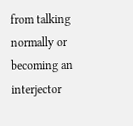from talking normally or becoming an interjector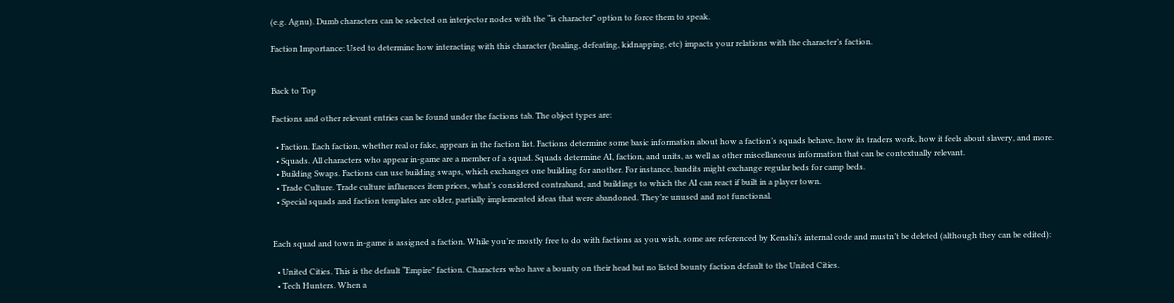(e.g. Agnu). Dumb characters can be selected on interjector nodes with the “is character” option to force them to speak.

Faction Importance: Used to determine how interacting with this character (healing, defeating, kidnapping, etc) impacts your relations with the character’s faction.


Back to Top

Factions and other relevant entries can be found under the factions tab. The object types are:

  • Faction. Each faction, whether real or fake, appears in the faction list. Factions determine some basic information about how a faction’s squads behave, how its traders work, how it feels about slavery, and more.
  • Squads. All characters who appear in-game are a member of a squad. Squads determine AI, faction, and units, as well as other miscellaneous information that can be contextually relevant.
  • Building Swaps. Factions can use building swaps, which exchanges one building for another. For instance, bandits might exchange regular beds for camp beds.
  • Trade Culture. Trade culture influences item prices, what’s considered contraband, and buildings to which the AI can react if built in a player town.
  • Special squads and faction templates are older, partially implemented ideas that were abandoned. They’re unused and not functional.


Each squad and town in-game is assigned a faction. While you’re mostly free to do with factions as you wish, some are referenced by Kenshi’s internal code and mustn’t be deleted (although they can be edited):

  • United Cities. This is the default “Empire” faction. Characters who have a bounty on their head but no listed bounty faction default to the United Cities.
  • Tech Hunters. When a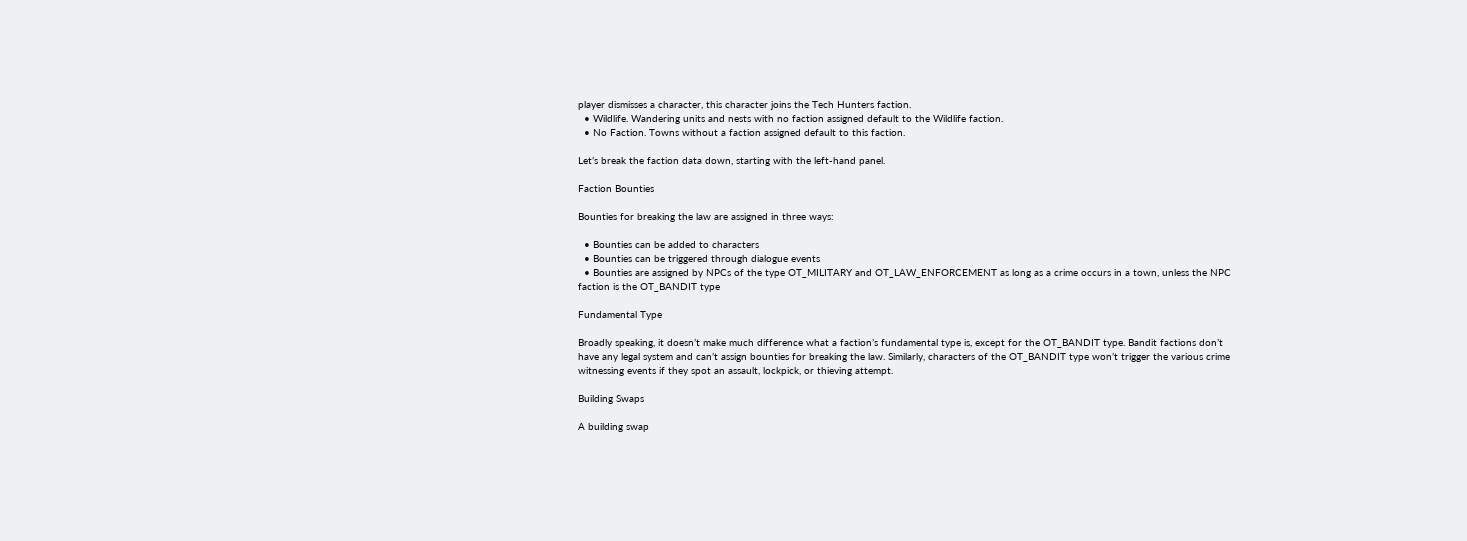player dismisses a character, this character joins the Tech Hunters faction.
  • Wildlife. Wandering units and nests with no faction assigned default to the Wildlife faction.
  • No Faction. Towns without a faction assigned default to this faction.

Let’s break the faction data down, starting with the left-hand panel.

Faction Bounties

Bounties for breaking the law are assigned in three ways:

  • Bounties can be added to characters
  • Bounties can be triggered through dialogue events
  • Bounties are assigned by NPCs of the type OT_MILITARY and OT_LAW_ENFORCEMENT as long as a crime occurs in a town, unless the NPC faction is the OT_BANDIT type

Fundamental Type

Broadly speaking, it doesn’t make much difference what a faction’s fundamental type is, except for the OT_BANDIT type. Bandit factions don’t have any legal system and can’t assign bounties for breaking the law. Similarly, characters of the OT_BANDIT type won’t trigger the various crime witnessing events if they spot an assault, lockpick, or thieving attempt.

Building Swaps

A building swap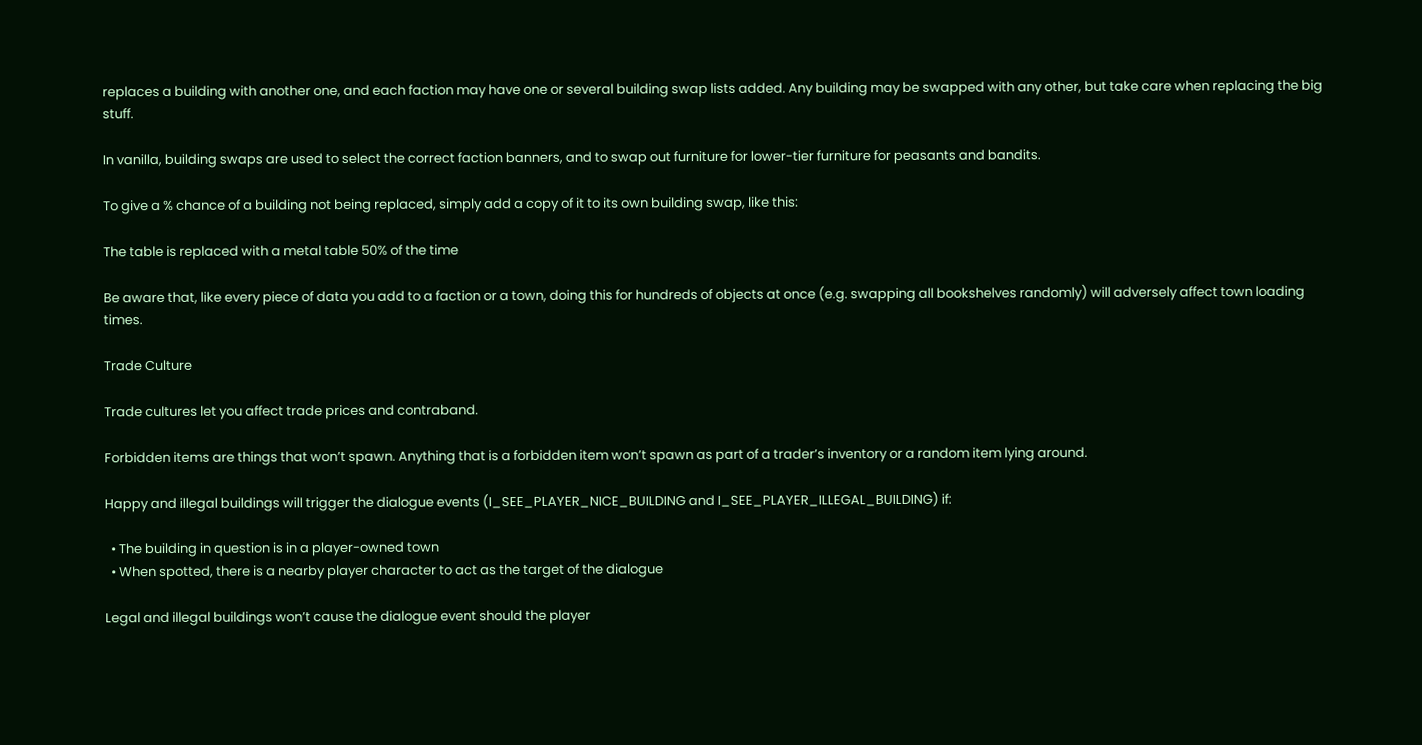replaces a building with another one, and each faction may have one or several building swap lists added. Any building may be swapped with any other, but take care when replacing the big stuff.

In vanilla, building swaps are used to select the correct faction banners, and to swap out furniture for lower-tier furniture for peasants and bandits.

To give a % chance of a building not being replaced, simply add a copy of it to its own building swap, like this:

The table is replaced with a metal table 50% of the time

Be aware that, like every piece of data you add to a faction or a town, doing this for hundreds of objects at once (e.g. swapping all bookshelves randomly) will adversely affect town loading times.

Trade Culture

Trade cultures let you affect trade prices and contraband.

Forbidden items are things that won’t spawn. Anything that is a forbidden item won’t spawn as part of a trader’s inventory or a random item lying around.

Happy and illegal buildings will trigger the dialogue events (I_SEE_PLAYER_NICE_BUILDING and I_SEE_PLAYER_ILLEGAL_BUILDING) if:

  • The building in question is in a player-owned town
  • When spotted, there is a nearby player character to act as the target of the dialogue

Legal and illegal buildings won’t cause the dialogue event should the player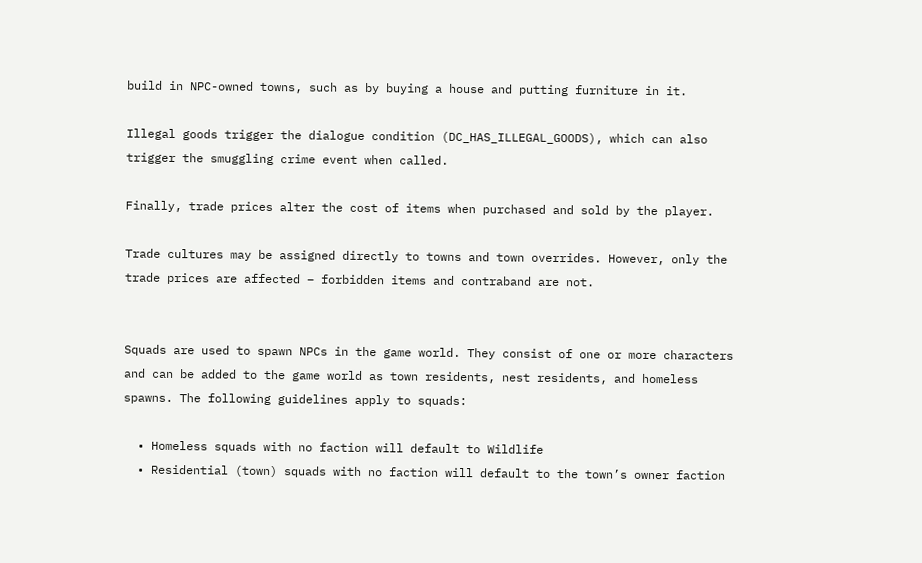build in NPC-owned towns, such as by buying a house and putting furniture in it.

Illegal goods trigger the dialogue condition (DC_HAS_ILLEGAL_GOODS), which can also trigger the smuggling crime event when called.

Finally, trade prices alter the cost of items when purchased and sold by the player.

Trade cultures may be assigned directly to towns and town overrides. However, only the trade prices are affected – forbidden items and contraband are not.


Squads are used to spawn NPCs in the game world. They consist of one or more characters and can be added to the game world as town residents, nest residents, and homeless spawns. The following guidelines apply to squads:

  • Homeless squads with no faction will default to Wildlife
  • Residential (town) squads with no faction will default to the town’s owner faction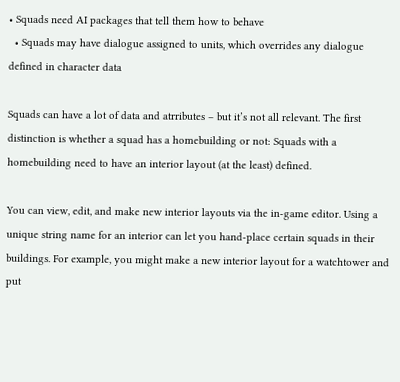• Squads need AI packages that tell them how to behave
  • Squads may have dialogue assigned to units, which overrides any dialogue defined in character data

Squads can have a lot of data and atrributes – but it’s not all relevant. The first distinction is whether a squad has a homebuilding or not: Squads with a homebuilding need to have an interior layout (at the least) defined.

You can view, edit, and make new interior layouts via the in-game editor. Using a unique string name for an interior can let you hand-place certain squads in their buildings. For example, you might make a new interior layout for a watchtower and put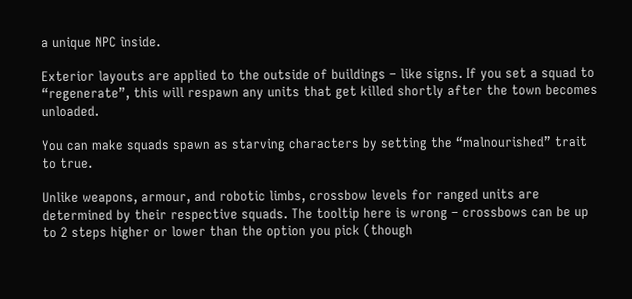a unique NPC inside.

Exterior layouts are applied to the outside of buildings – like signs. If you set a squad to “regenerate”, this will respawn any units that get killed shortly after the town becomes unloaded.

You can make squads spawn as starving characters by setting the “malnourished” trait to true.

Unlike weapons, armour, and robotic limbs, crossbow levels for ranged units are determined by their respective squads. The tooltip here is wrong – crossbows can be up to 2 steps higher or lower than the option you pick (though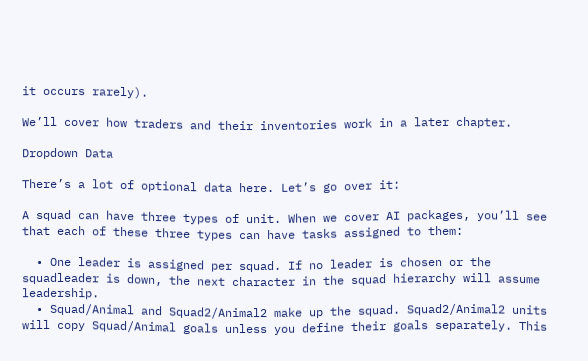it occurs rarely).

We’ll cover how traders and their inventories work in a later chapter.

Dropdown Data

There’s a lot of optional data here. Let’s go over it:

A squad can have three types of unit. When we cover AI packages, you’ll see that each of these three types can have tasks assigned to them:

  • One leader is assigned per squad. If no leader is chosen or the squadleader is down, the next character in the squad hierarchy will assume leadership.
  • Squad/Animal and Squad2/Animal2 make up the squad. Squad2/Animal2 units will copy Squad/Animal goals unless you define their goals separately. This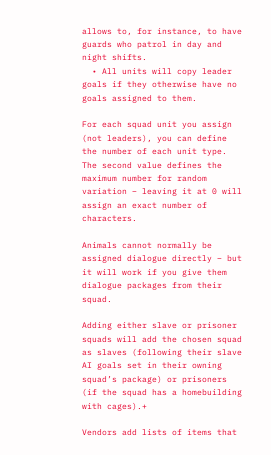allows to, for instance, to have guards who patrol in day and night shifts.
  • All units will copy leader goals if they otherwise have no goals assigned to them.

For each squad unit you assign (not leaders), you can define the number of each unit type. The second value defines the maximum number for random variation – leaving it at 0 will assign an exact number of characters.

Animals cannot normally be assigned dialogue directly – but it will work if you give them dialogue packages from their squad.

Adding either slave or prisoner squads will add the chosen squad as slaves (following their slave AI goals set in their owning squad’s package) or prisoners (if the squad has a homebuilding with cages).+

Vendors add lists of items that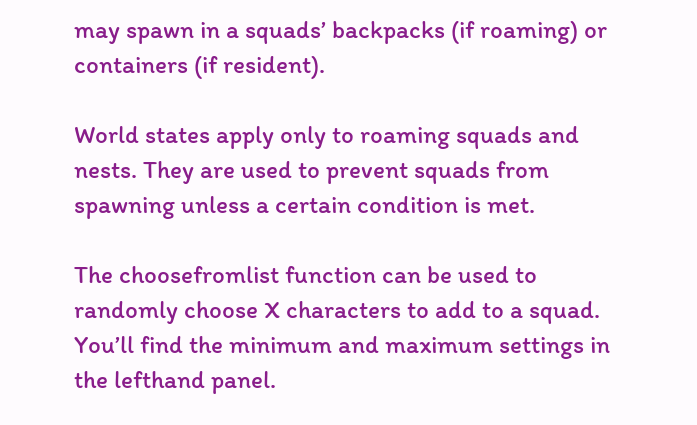may spawn in a squads’ backpacks (if roaming) or containers (if resident).

World states apply only to roaming squads and nests. They are used to prevent squads from spawning unless a certain condition is met.

The choosefromlist function can be used to randomly choose X characters to add to a squad. You’ll find the minimum and maximum settings in the lefthand panel.